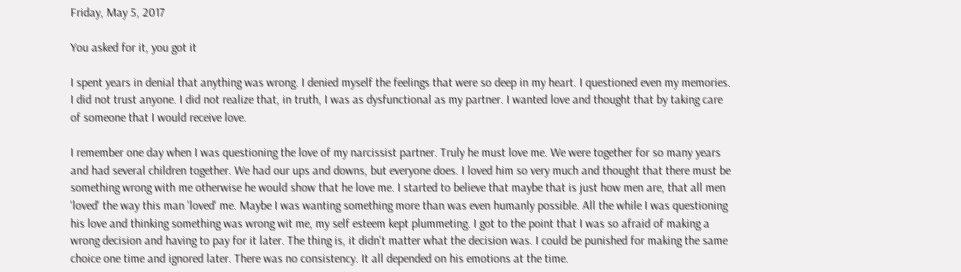Friday, May 5, 2017

You asked for it, you got it

I spent years in denial that anything was wrong. I denied myself the feelings that were so deep in my heart. I questioned even my memories. I did not trust anyone. I did not realize that, in truth, I was as dysfunctional as my partner. I wanted love and thought that by taking care of someone that I would receive love.

I remember one day when I was questioning the love of my narcissist partner. Truly he must love me. We were together for so many years and had several children together. We had our ups and downs, but everyone does. I loved him so very much and thought that there must be something wrong with me otherwise he would show that he love me. I started to believe that maybe that is just how men are, that all men 'loved' the way this man 'loved' me. Maybe I was wanting something more than was even humanly possible. All the while I was questioning his love and thinking something was wrong wit me, my self esteem kept plummeting. I got to the point that I was so afraid of making a wrong decision and having to pay for it later. The thing is, it didn't matter what the decision was. I could be punished for making the same choice one time and ignored later. There was no consistency. It all depended on his emotions at the time.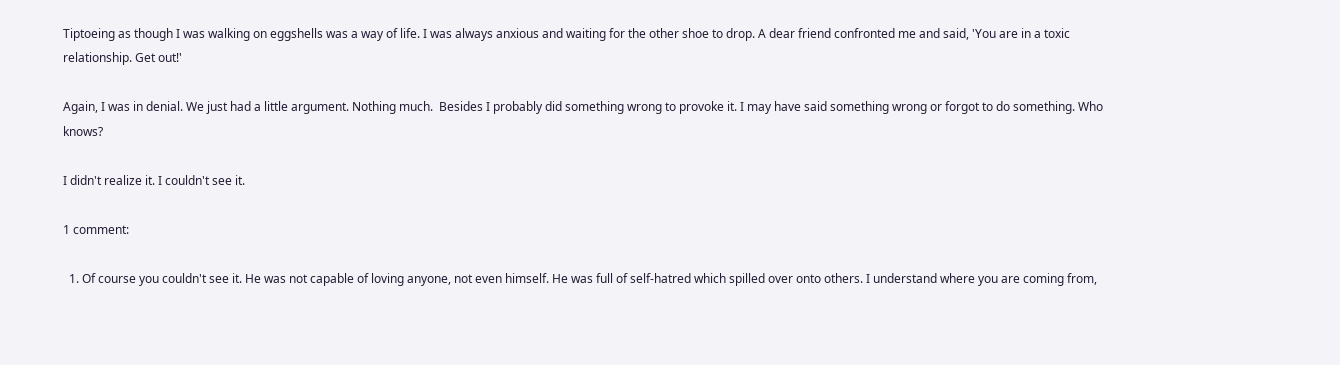Tiptoeing as though I was walking on eggshells was a way of life. I was always anxious and waiting for the other shoe to drop. A dear friend confronted me and said, 'You are in a toxic relationship. Get out!'

Again, I was in denial. We just had a little argument. Nothing much.  Besides I probably did something wrong to provoke it. I may have said something wrong or forgot to do something. Who knows?

I didn't realize it. I couldn't see it.

1 comment:

  1. Of course you couldn't see it. He was not capable of loving anyone, not even himself. He was full of self-hatred which spilled over onto others. I understand where you are coming from,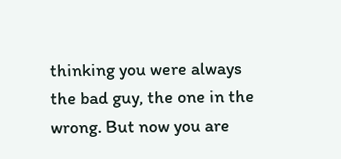thinking you were always the bad guy, the one in the wrong. But now you are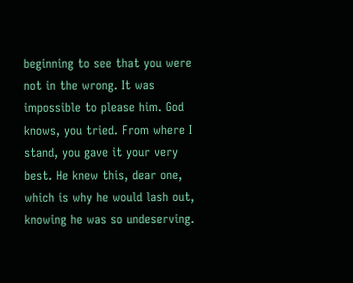beginning to see that you were not in the wrong. It was impossible to please him. God knows, you tried. From where I stand, you gave it your very best. He knew this, dear one, which is why he would lash out, knowing he was so undeserving.